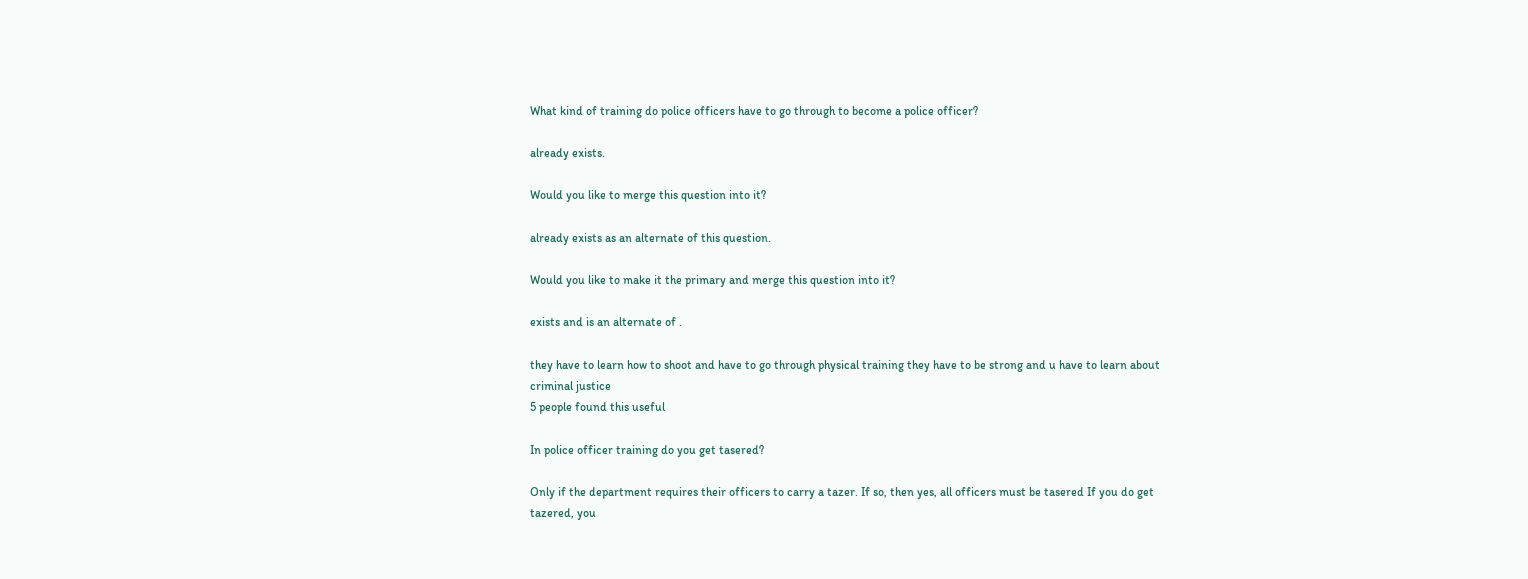What kind of training do police officers have to go through to become a police officer?

already exists.

Would you like to merge this question into it?

already exists as an alternate of this question.

Would you like to make it the primary and merge this question into it?

exists and is an alternate of .

they have to learn how to shoot and have to go through physical training they have to be strong and u have to learn about criminal justice
5 people found this useful

In police officer training do you get tasered?

Only if the department requires their officers to carry a tazer. If so, then yes, all officers must be tasered If you do get tazered, you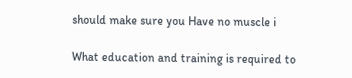should make sure you Have no muscle i

What education and training is required to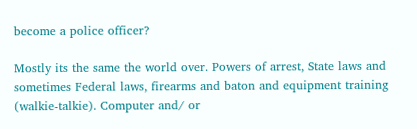become a police officer?

Mostly its the same the world over. Powers of arrest, State laws and sometimes Federal laws, firearms and baton and equipment training (walkie-talkie). Computer and/ or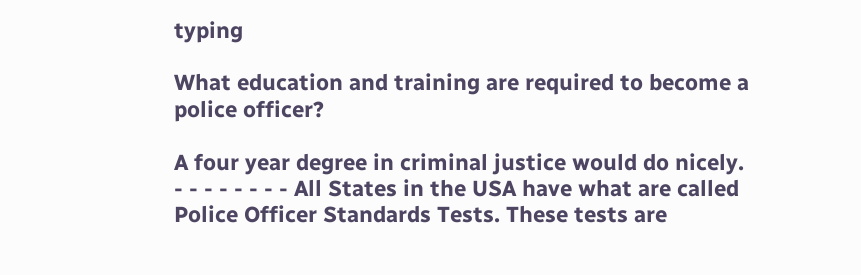typing

What education and training are required to become a police officer?

A four year degree in criminal justice would do nicely. - - - - - - - - All States in the USA have what are called Police Officer Standards Tests. These tests are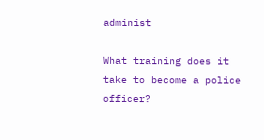administ

What training does it take to become a police officer?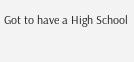Got to have a High School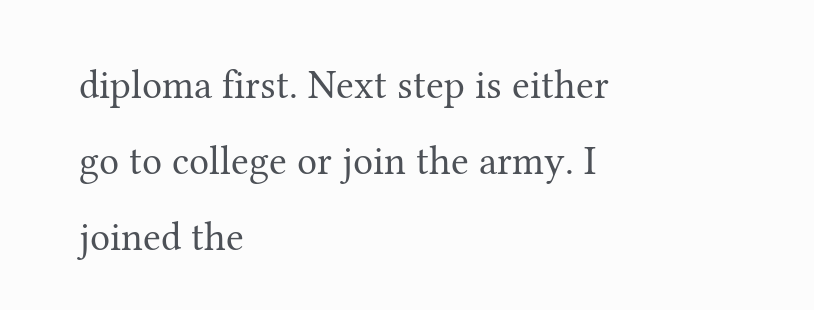diploma first. Next step is either go to college or join the army. I joined the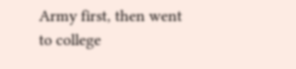Army first, then went to college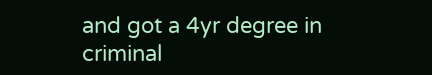and got a 4yr degree in criminal